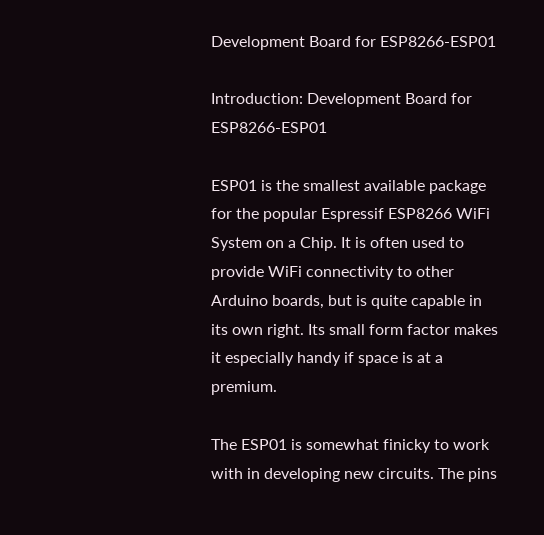Development Board for ESP8266-ESP01

Introduction: Development Board for ESP8266-ESP01

ESP01 is the smallest available package for the popular Espressif ESP8266 WiFi System on a Chip. It is often used to provide WiFi connectivity to other Arduino boards, but is quite capable in its own right. Its small form factor makes it especially handy if space is at a premium.

The ESP01 is somewhat finicky to work with in developing new circuits. The pins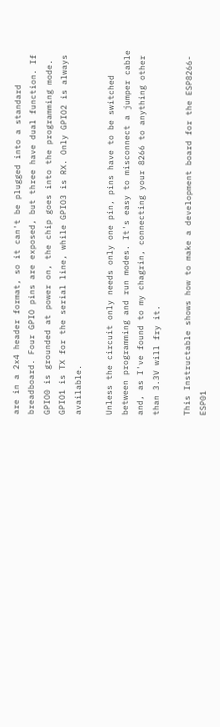are in a 2x4 header format, so it can't be plugged into a standard breadboard. Four GPIO pins are exposed, but three have dual function. If GPIO0 is grounded at power on, the chip goes into the programming mode. GPIO1 is TX for the serial line, while GPIO3 is RX. Only GPIO2 is always available.

Unless the circuit only needs only one pin, pins have to be switched between programming and run modes. It's easy to misconnect a jumper cable and, as I've found to my chagrin, connecting your 8266 to anything other than 3.3V will fry it.

This Instructable shows how to make a development board for the ESP8266-ESP01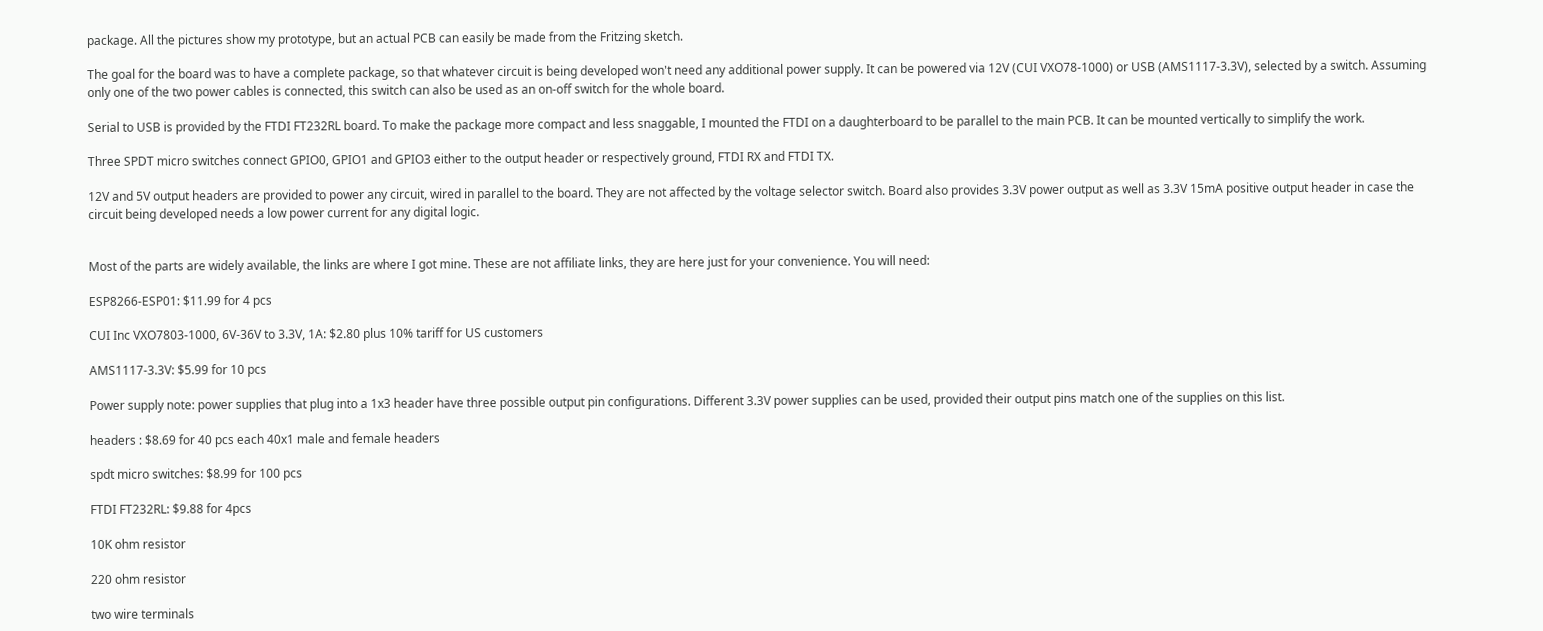package. All the pictures show my prototype, but an actual PCB can easily be made from the Fritzing sketch.

The goal for the board was to have a complete package, so that whatever circuit is being developed won't need any additional power supply. It can be powered via 12V (CUI VXO78-1000) or USB (AMS1117-3.3V), selected by a switch. Assuming only one of the two power cables is connected, this switch can also be used as an on-off switch for the whole board.

Serial to USB is provided by the FTDI FT232RL board. To make the package more compact and less snaggable, I mounted the FTDI on a daughterboard to be parallel to the main PCB. It can be mounted vertically to simplify the work.

Three SPDT micro switches connect GPIO0, GPIO1 and GPIO3 either to the output header or respectively ground, FTDI RX and FTDI TX.

12V and 5V output headers are provided to power any circuit, wired in parallel to the board. They are not affected by the voltage selector switch. Board also provides 3.3V power output as well as 3.3V 15mA positive output header in case the circuit being developed needs a low power current for any digital logic.


Most of the parts are widely available, the links are where I got mine. These are not affiliate links, they are here just for your convenience. You will need:

ESP8266-ESP01: $11.99 for 4 pcs

CUI Inc VXO7803-1000, 6V-36V to 3.3V, 1A: $2.80 plus 10% tariff for US customers

AMS1117-3.3V: $5.99 for 10 pcs

Power supply note: power supplies that plug into a 1x3 header have three possible output pin configurations. Different 3.3V power supplies can be used, provided their output pins match one of the supplies on this list.

headers : $8.69 for 40 pcs each 40x1 male and female headers

spdt micro switches: $8.99 for 100 pcs

FTDI FT232RL: $9.88 for 4pcs

10K ohm resistor

220 ohm resistor

two wire terminals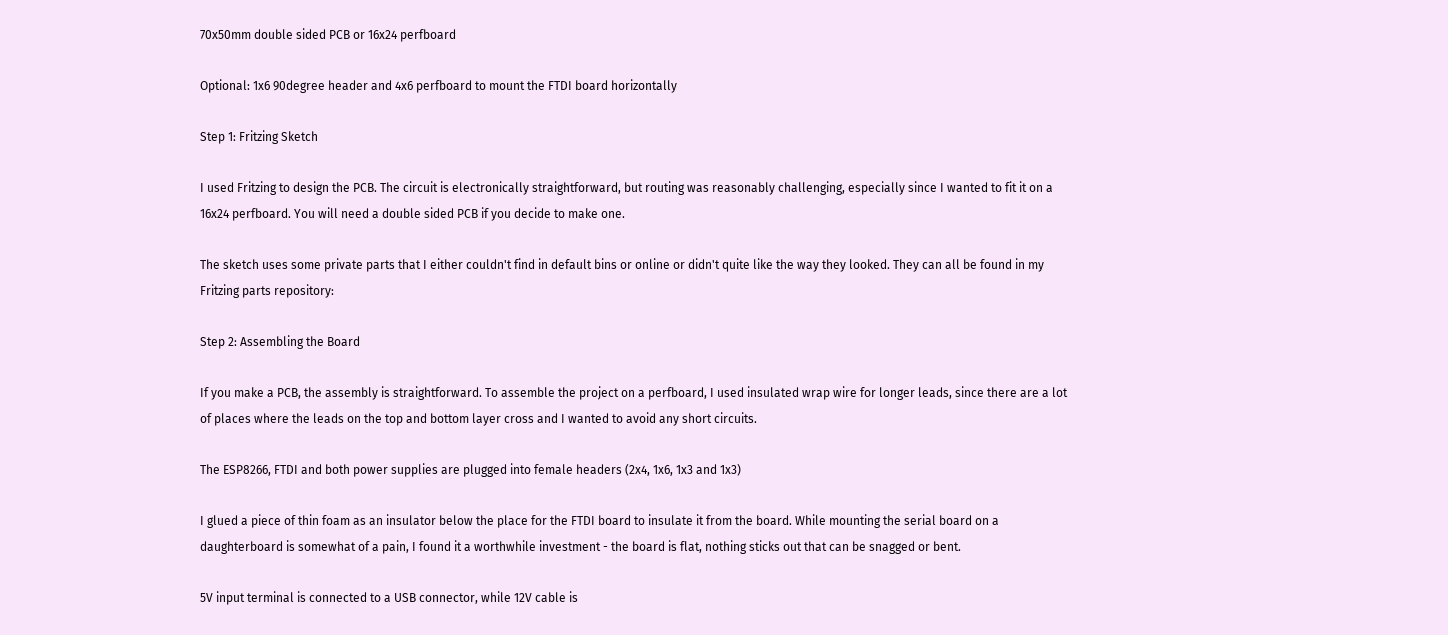70x50mm double sided PCB or 16x24 perfboard

Optional: 1x6 90degree header and 4x6 perfboard to mount the FTDI board horizontally

Step 1: Fritzing Sketch

I used Fritzing to design the PCB. The circuit is electronically straightforward, but routing was reasonably challenging, especially since I wanted to fit it on a 16x24 perfboard. You will need a double sided PCB if you decide to make one.

The sketch uses some private parts that I either couldn't find in default bins or online or didn't quite like the way they looked. They can all be found in my Fritzing parts repository:

Step 2: Assembling the Board

If you make a PCB, the assembly is straightforward. To assemble the project on a perfboard, I used insulated wrap wire for longer leads, since there are a lot of places where the leads on the top and bottom layer cross and I wanted to avoid any short circuits.

The ESP8266, FTDI and both power supplies are plugged into female headers (2x4, 1x6, 1x3 and 1x3)

I glued a piece of thin foam as an insulator below the place for the FTDI board to insulate it from the board. While mounting the serial board on a daughterboard is somewhat of a pain, I found it a worthwhile investment - the board is flat, nothing sticks out that can be snagged or bent.

5V input terminal is connected to a USB connector, while 12V cable is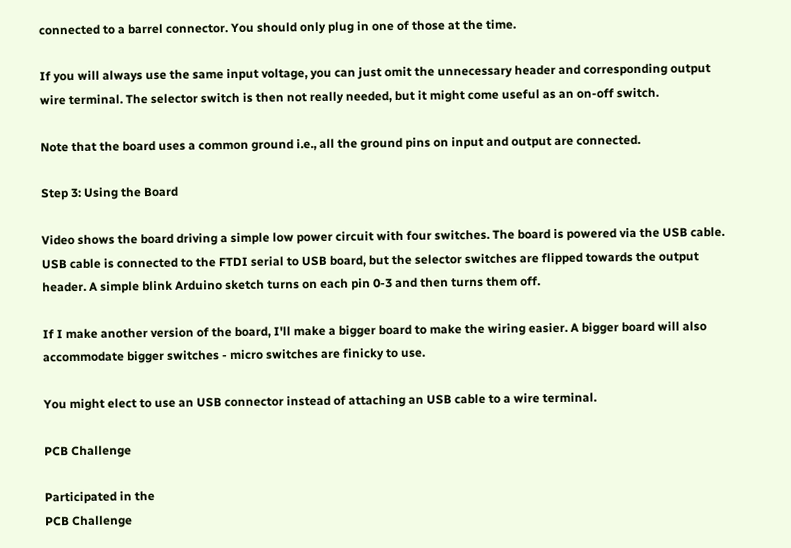connected to a barrel connector. You should only plug in one of those at the time.

If you will always use the same input voltage, you can just omit the unnecessary header and corresponding output wire terminal. The selector switch is then not really needed, but it might come useful as an on-off switch.

Note that the board uses a common ground i.e., all the ground pins on input and output are connected.

Step 3: Using the Board

Video shows the board driving a simple low power circuit with four switches. The board is powered via the USB cable. USB cable is connected to the FTDI serial to USB board, but the selector switches are flipped towards the output header. A simple blink Arduino sketch turns on each pin 0-3 and then turns them off.

If I make another version of the board, I'll make a bigger board to make the wiring easier. A bigger board will also accommodate bigger switches - micro switches are finicky to use.

You might elect to use an USB connector instead of attaching an USB cable to a wire terminal.

PCB Challenge

Participated in the
PCB Challenge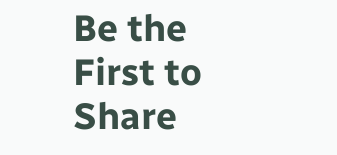Be the First to Share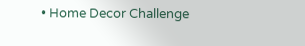• Home Decor Challenge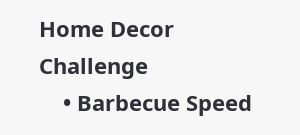Home Decor Challenge
    • Barbecue Speed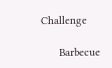Challenge

      Barbecue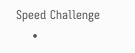Speed Challenge
    •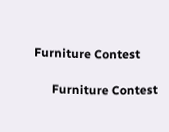Furniture Contest

      Furniture Contest